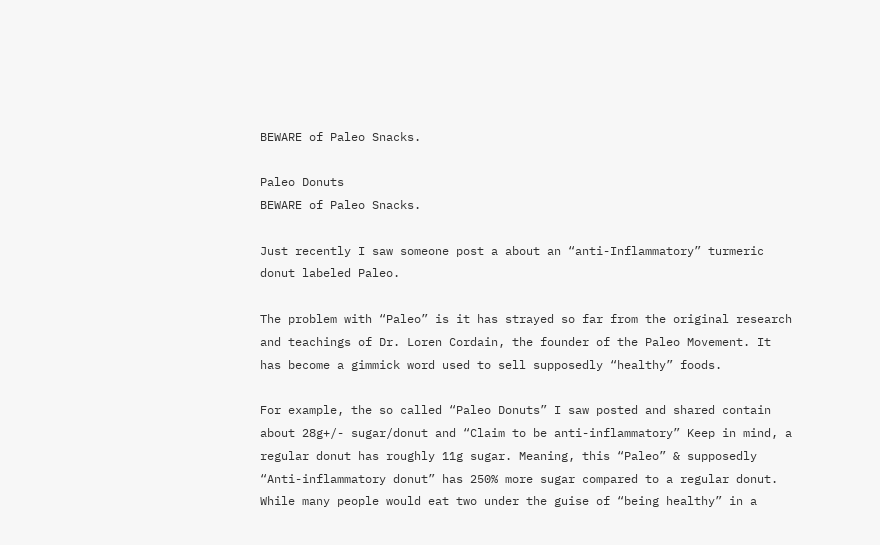BEWARE of Paleo Snacks.

Paleo Donuts
BEWARE of Paleo Snacks.

Just recently I saw someone post a about an “anti-Inflammatory” turmeric donut labeled Paleo.

The problem with “Paleo” is it has strayed so far from the original research and teachings of Dr. Loren Cordain, the founder of the Paleo Movement. It has become a gimmick word used to sell supposedly “healthy” foods.

For example, the so called “Paleo Donuts” I saw posted and shared contain about 28g+/- sugar/donut and “Claim to be anti-inflammatory” Keep in mind, a regular donut has roughly 11g sugar. Meaning, this “Paleo” & supposedly “Anti-inflammatory donut” has 250% more sugar compared to a regular donut.  While many people would eat two under the guise of “being healthy” in a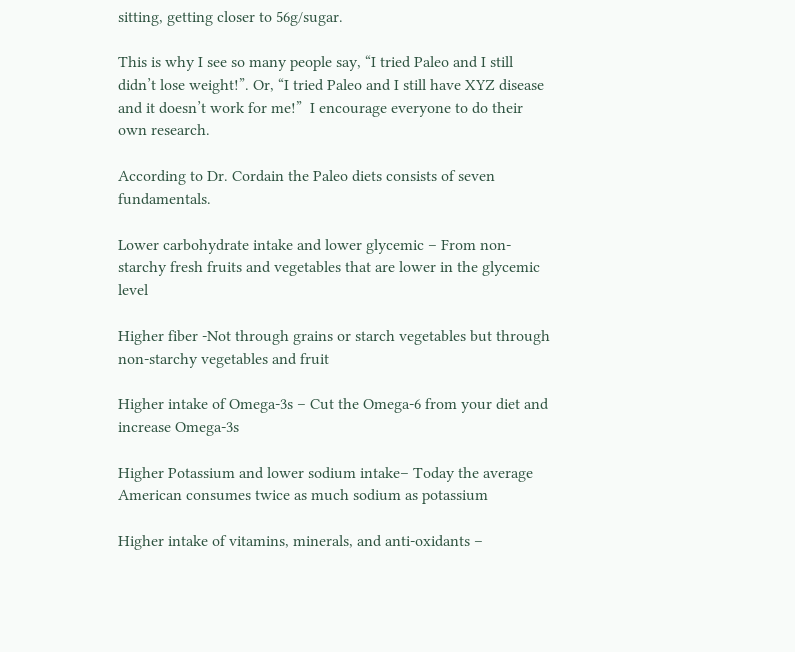sitting, getting closer to 56g/sugar.

This is why I see so many people say, “I tried Paleo and I still didn’t lose weight!”. Or, “I tried Paleo and I still have XYZ disease and it doesn’t work for me!”  I encourage everyone to do their own research.

According to Dr. Cordain the Paleo diets consists of seven fundamentals.

Lower carbohydrate intake and lower glycemic – From non-starchy fresh fruits and vegetables that are lower in the glycemic level

Higher fiber -Not through grains or starch vegetables but through non-starchy vegetables and fruit

Higher intake of Omega-3s – Cut the Omega-6 from your diet and increase Omega-3s

Higher Potassium and lower sodium intake– Today the average American consumes twice as much sodium as potassium

Higher intake of vitamins, minerals, and anti-oxidants –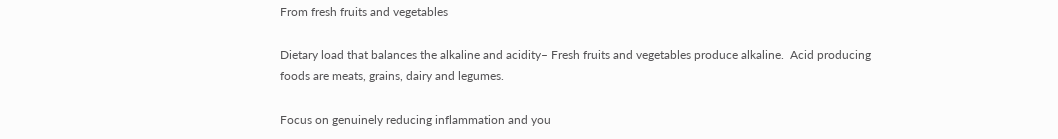From fresh fruits and vegetables

Dietary load that balances the alkaline and acidity– Fresh fruits and vegetables produce alkaline.  Acid producing foods are meats, grains, dairy and legumes.

Focus on genuinely reducing inflammation and you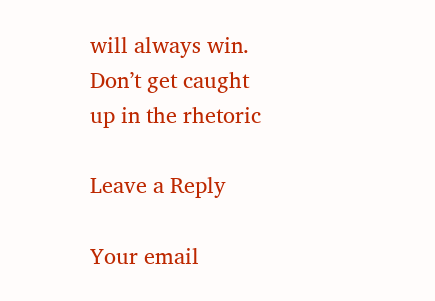will always win. Don’t get caught up in the rhetoric

Leave a Reply

Your email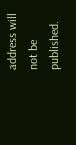address will not be published.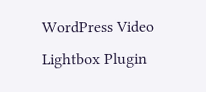WordPress Video Lightbox Plugin